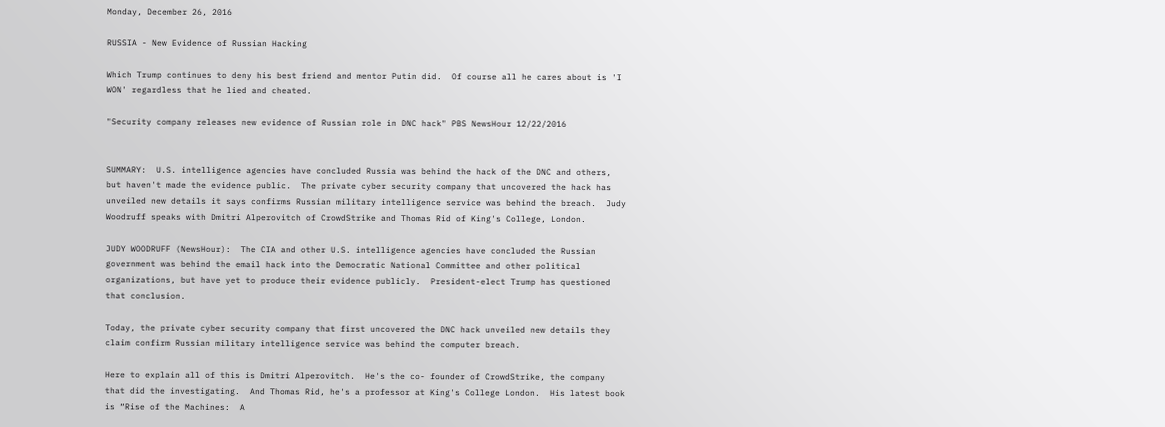Monday, December 26, 2016

RUSSIA - New Evidence of Russian Hacking

Which Trump continues to deny his best friend and mentor Putin did.  Of course all he cares about is 'I WON' regardless that he lied and cheated.

"Security company releases new evidence of Russian role in DNC hack" PBS NewsHour 12/22/2016


SUMMARY:  U.S. intelligence agencies have concluded Russia was behind the hack of the DNC and others, but haven't made the evidence public.  The private cyber security company that uncovered the hack has unveiled new details it says confirms Russian military intelligence service was behind the breach.  Judy Woodruff speaks with Dmitri Alperovitch of CrowdStrike and Thomas Rid of King's College, London.

JUDY WOODRUFF (NewsHour):  The CIA and other U.S. intelligence agencies have concluded the Russian government was behind the email hack into the Democratic National Committee and other political organizations, but have yet to produce their evidence publicly.  President-elect Trump has questioned that conclusion.

Today, the private cyber security company that first uncovered the DNC hack unveiled new details they claim confirm Russian military intelligence service was behind the computer breach.

Here to explain all of this is Dmitri Alperovitch.  He's the co- founder of CrowdStrike, the company that did the investigating.  And Thomas Rid, he's a professor at King's College London.  His latest book is “Rise of the Machines:  A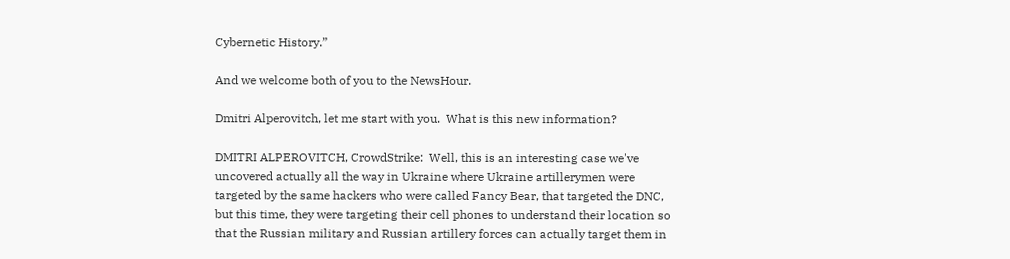Cybernetic History.”

And we welcome both of you to the NewsHour.

Dmitri Alperovitch, let me start with you.  What is this new information?

DMITRI ALPEROVITCH, CrowdStrike:  Well, this is an interesting case we've uncovered actually all the way in Ukraine where Ukraine artillerymen were targeted by the same hackers who were called Fancy Bear, that targeted the DNC, but this time, they were targeting their cell phones to understand their location so that the Russian military and Russian artillery forces can actually target them in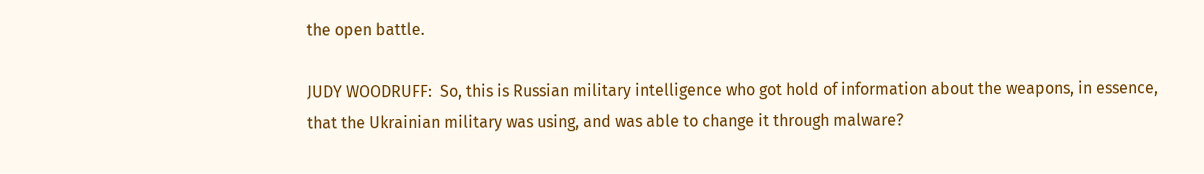the open battle.

JUDY WOODRUFF:  So, this is Russian military intelligence who got hold of information about the weapons, in essence, that the Ukrainian military was using, and was able to change it through malware?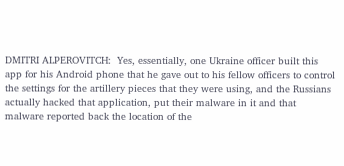DMITRI ALPEROVITCH:  Yes, essentially, one Ukraine officer built this app for his Android phone that he gave out to his fellow officers to control the settings for the artillery pieces that they were using, and the Russians actually hacked that application, put their malware in it and that malware reported back the location of the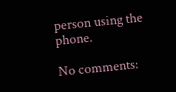person using the phone.

No comments: